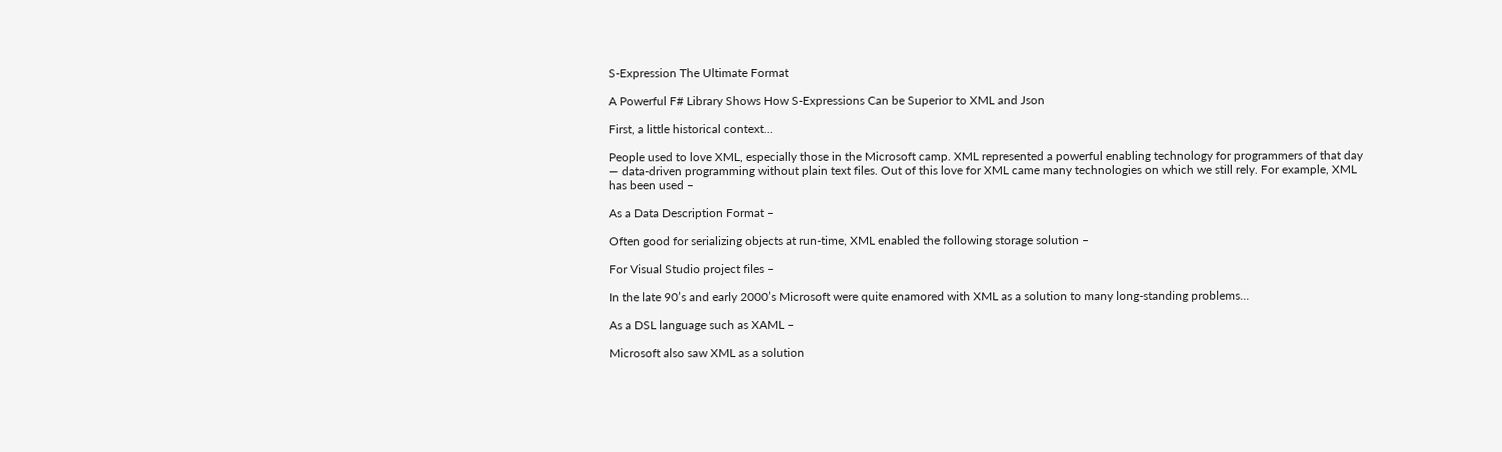S-Expression The Ultimate Format

A Powerful F# Library Shows How S-Expressions Can be Superior to XML and Json

First, a little historical context…

People used to love XML, especially those in the Microsoft camp. XML represented a powerful enabling technology for programmers of that day — data-driven programming without plain text files. Out of this love for XML came many technologies on which we still rely. For example, XML has been used –

As a Data Description Format –

Often good for serializing objects at run-time, XML enabled the following storage solution –

For Visual Studio project files –

In the late 90’s and early 2000’s Microsoft were quite enamored with XML as a solution to many long-standing problems…

As a DSL language such as XAML –

Microsoft also saw XML as a solution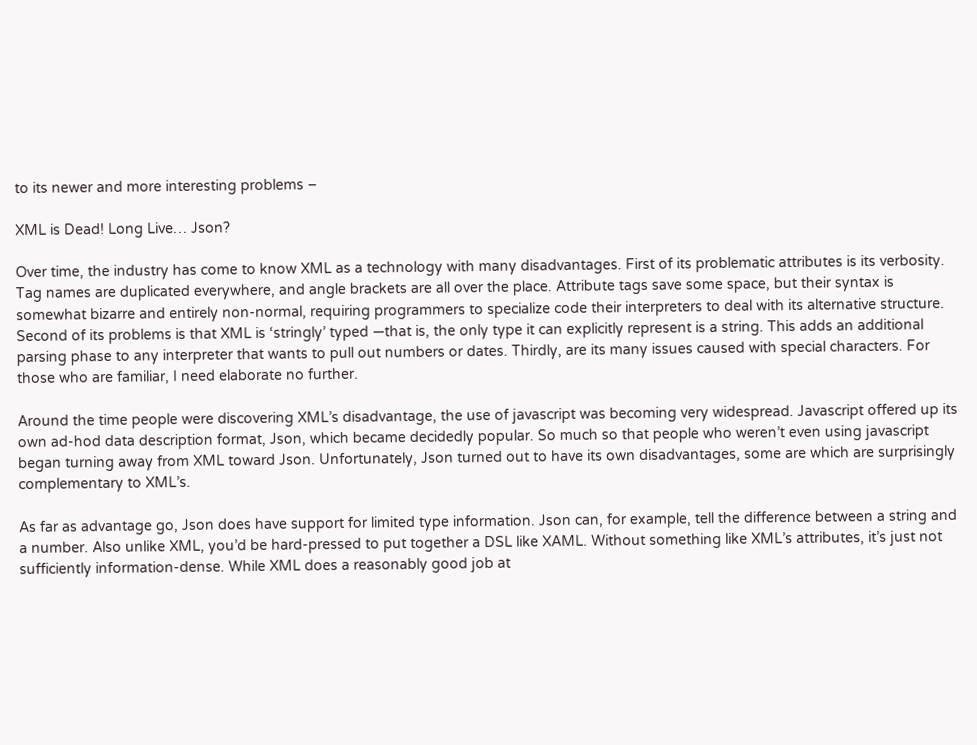to its newer and more interesting problems –

XML is Dead! Long Live… Json?

Over time, the industry has come to know XML as a technology with many disadvantages. First of its problematic attributes is its verbosity. Tag names are duplicated everywhere, and angle brackets are all over the place. Attribute tags save some space, but their syntax is somewhat bizarre and entirely non-normal, requiring programmers to specialize code their interpreters to deal with its alternative structure. Second of its problems is that XML is ‘stringly’ typed —that is, the only type it can explicitly represent is a string. This adds an additional parsing phase to any interpreter that wants to pull out numbers or dates. Thirdly, are its many issues caused with special characters. For those who are familiar, I need elaborate no further.

Around the time people were discovering XML’s disadvantage, the use of javascript was becoming very widespread. Javascript offered up its own ad-hod data description format, Json, which became decidedly popular. So much so that people who weren’t even using javascript began turning away from XML toward Json. Unfortunately, Json turned out to have its own disadvantages, some are which are surprisingly complementary to XML’s.

As far as advantage go, Json does have support for limited type information. Json can, for example, tell the difference between a string and a number. Also unlike XML, you’d be hard-pressed to put together a DSL like XAML. Without something like XML’s attributes, it’s just not sufficiently information-dense. While XML does a reasonably good job at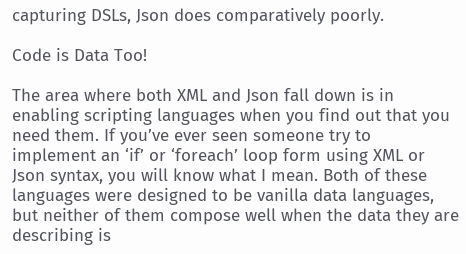capturing DSLs, Json does comparatively poorly.

Code is Data Too!

The area where both XML and Json fall down is in enabling scripting languages when you find out that you need them. If you’ve ever seen someone try to implement an ‘if’ or ‘foreach’ loop form using XML or Json syntax, you will know what I mean. Both of these languages were designed to be vanilla data languages, but neither of them compose well when the data they are describing is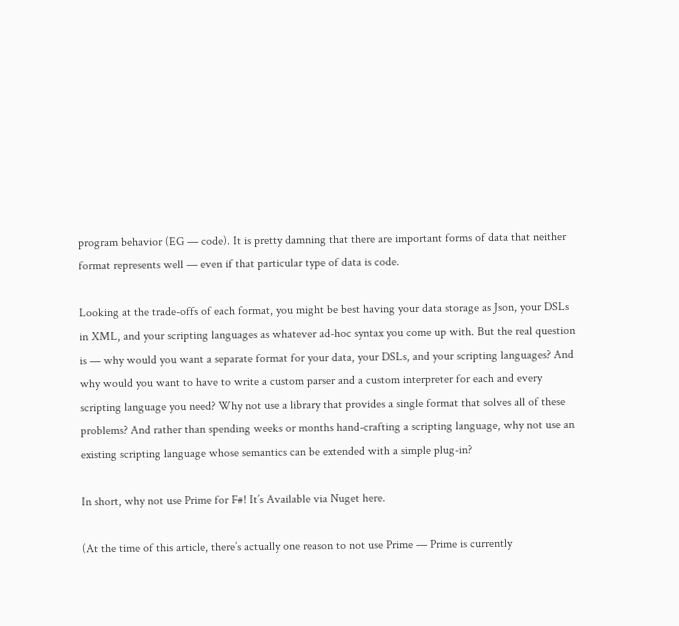program behavior (EG — code). It is pretty damning that there are important forms of data that neither format represents well — even if that particular type of data is code.

Looking at the trade-offs of each format, you might be best having your data storage as Json, your DSLs in XML, and your scripting languages as whatever ad-hoc syntax you come up with. But the real question is — why would you want a separate format for your data, your DSLs, and your scripting languages? And why would you want to have to write a custom parser and a custom interpreter for each and every scripting language you need? Why not use a library that provides a single format that solves all of these problems? And rather than spending weeks or months hand-crafting a scripting language, why not use an existing scripting language whose semantics can be extended with a simple plug-in?

In short, why not use Prime for F#! It’s Available via Nuget here.

(At the time of this article, there’s actually one reason to not use Prime — Prime is currently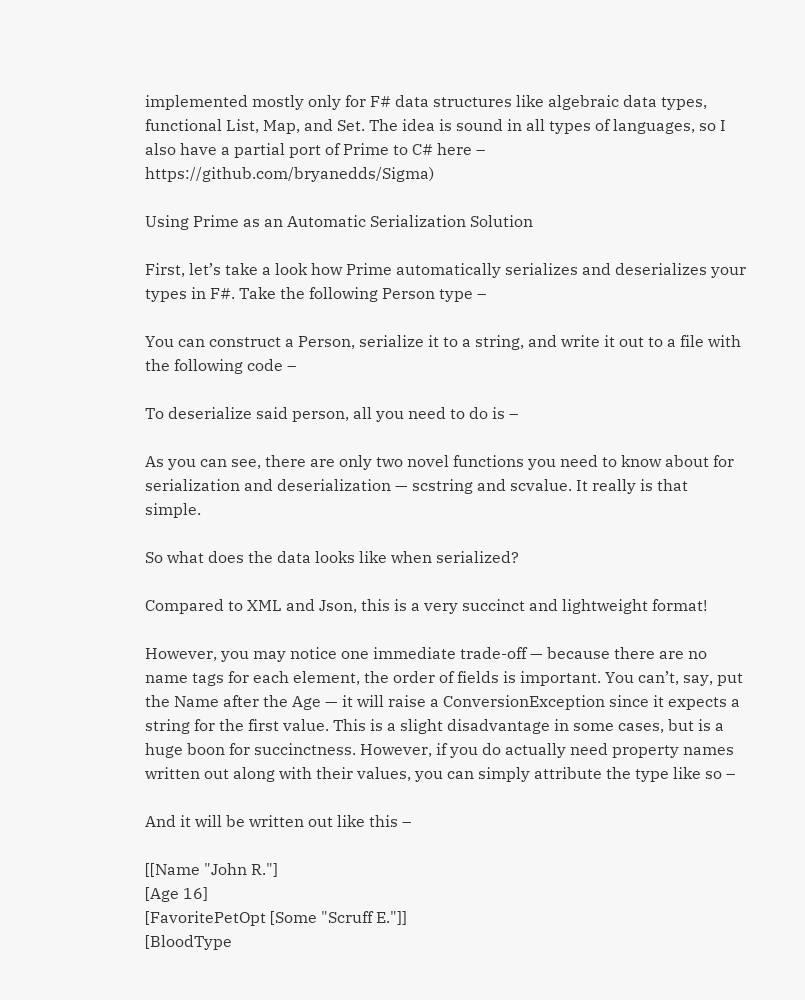implemented mostly only for F# data structures like algebraic data types, functional List, Map, and Set. The idea is sound in all types of languages, so I also have a partial port of Prime to C# here – https://github.com/bryanedds/Sigma)

Using Prime as an Automatic Serialization Solution

First, let’s take a look how Prime automatically serializes and deserializes your types in F#. Take the following Person type –

You can construct a Person, serialize it to a string, and write it out to a file with the following code –

To deserialize said person, all you need to do is –

As you can see, there are only two novel functions you need to know about for serialization and deserialization — scstring and scvalue. It really is that simple.

So what does the data looks like when serialized?

Compared to XML and Json, this is a very succinct and lightweight format!

However, you may notice one immediate trade-off — because there are no name tags for each element, the order of fields is important. You can’t, say, put the Name after the Age — it will raise a ConversionException since it expects a string for the first value. This is a slight disadvantage in some cases, but is a huge boon for succinctness. However, if you do actually need property names written out along with their values, you can simply attribute the type like so –

And it will be written out like this –

[[Name "John R."]
[Age 16]
[FavoritePetOpt [Some "Scruff E."]]
[BloodType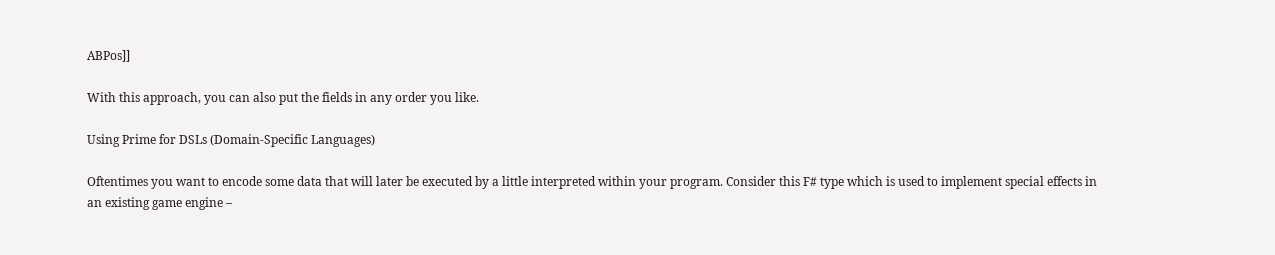ABPos]]

With this approach, you can also put the fields in any order you like.

Using Prime for DSLs (Domain-Specific Languages)

Oftentimes you want to encode some data that will later be executed by a little interpreted within your program. Consider this F# type which is used to implement special effects in an existing game engine –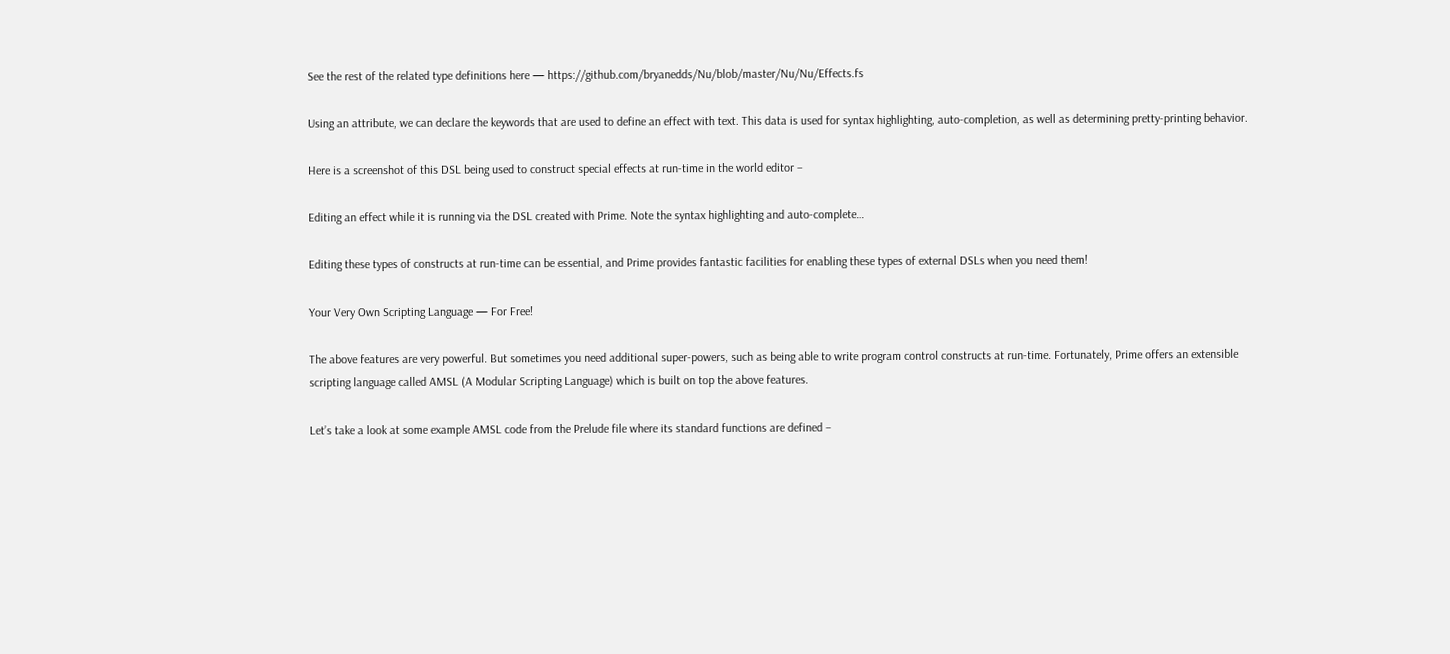See the rest of the related type definitions here — https://github.com/bryanedds/Nu/blob/master/Nu/Nu/Effects.fs

Using an attribute, we can declare the keywords that are used to define an effect with text. This data is used for syntax highlighting, auto-completion, as well as determining pretty-printing behavior.

Here is a screenshot of this DSL being used to construct special effects at run-time in the world editor –

Editing an effect while it is running via the DSL created with Prime. Note the syntax highlighting and auto-complete…

Editing these types of constructs at run-time can be essential, and Prime provides fantastic facilities for enabling these types of external DSLs when you need them!

Your Very Own Scripting Language — For Free!

The above features are very powerful. But sometimes you need additional super-powers, such as being able to write program control constructs at run-time. Fortunately, Prime offers an extensible scripting language called AMSL (A Modular Scripting Language) which is built on top the above features.

Let’s take a look at some example AMSL code from the Prelude file where its standard functions are defined –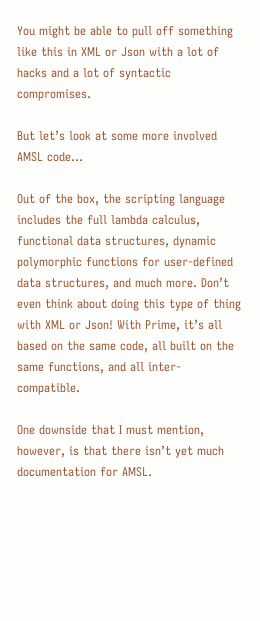You might be able to pull off something like this in XML or Json with a lot of hacks and a lot of syntactic compromises.

But let’s look at some more involved AMSL code…

Out of the box, the scripting language includes the full lambda calculus, functional data structures, dynamic polymorphic functions for user-defined data structures, and much more. Don’t even think about doing this type of thing with XML or Json! With Prime, it’s all based on the same code, all built on the same functions, and all inter-compatible.

One downside that I must mention, however, is that there isn’t yet much documentation for AMSL.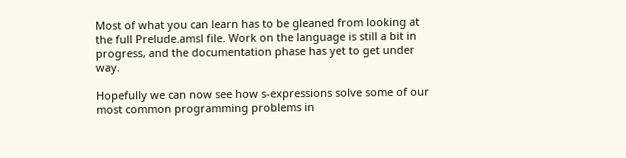Most of what you can learn has to be gleaned from looking at the full Prelude.amsl file. Work on the language is still a bit in progress, and the documentation phase has yet to get under way.

Hopefully we can now see how s-expressions solve some of our most common programming problems in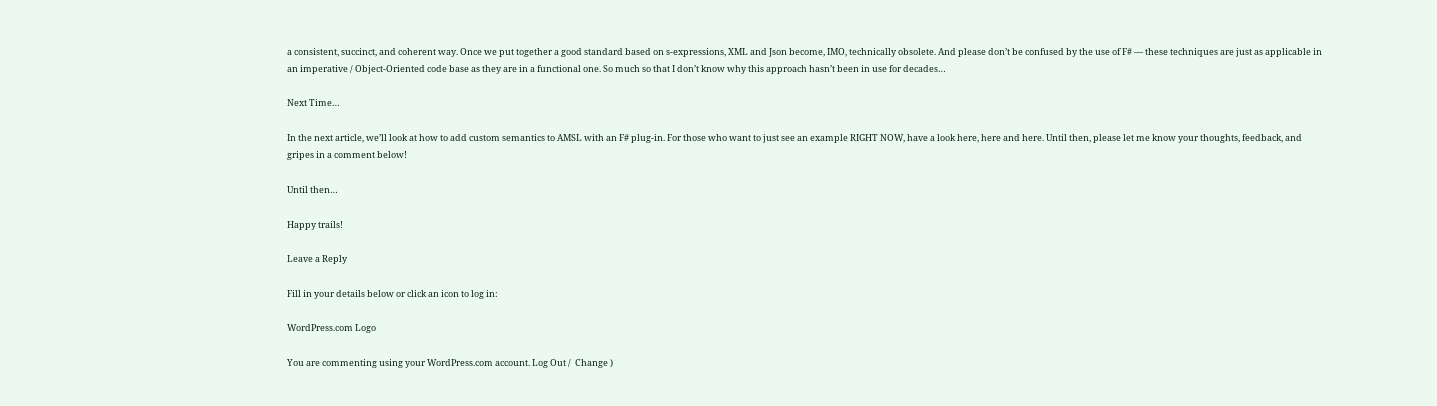a consistent, succinct, and coherent way. Once we put together a good standard based on s-expressions, XML and Json become, IMO, technically obsolete. And please don’t be confused by the use of F# — these techniques are just as applicable in an imperative / Object-Oriented code base as they are in a functional one. So much so that I don’t know why this approach hasn’t been in use for decades…

Next Time…

In the next article, we’ll look at how to add custom semantics to AMSL with an F# plug-in. For those who want to just see an example RIGHT NOW, have a look here, here and here. Until then, please let me know your thoughts, feedback, and gripes in a comment below!

Until then…

Happy trails!

Leave a Reply

Fill in your details below or click an icon to log in:

WordPress.com Logo

You are commenting using your WordPress.com account. Log Out /  Change )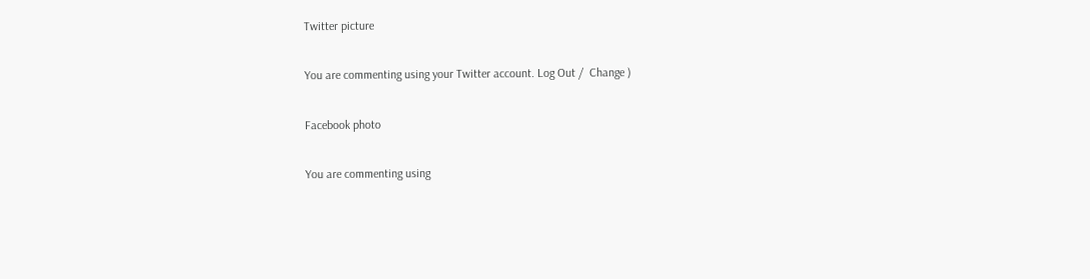Twitter picture

You are commenting using your Twitter account. Log Out /  Change )

Facebook photo

You are commenting using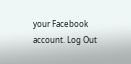your Facebook account. Log Out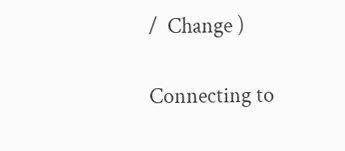/  Change )

Connecting to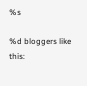%s

%d bloggers like this: